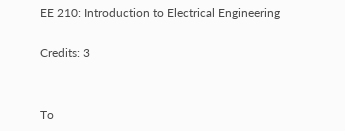EE 210: Introduction to Electrical Engineering

Credits: 3


To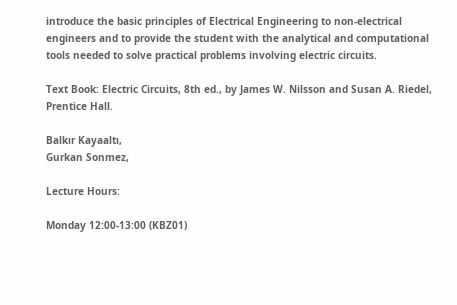introduce the basic principles of Electrical Engineering to non-electrical engineers and to provide the student with the analytical and computational tools needed to solve practical problems involving electric circuits.

Text Book: Electric Circuits, 8th ed., by James W. Nilsson and Susan A. Riedel, Prentice Hall.

Balkır Kayaaltı,
Gurkan Sonmez,

Lecture Hours:

Monday 12:00-13:00 (KBZ01)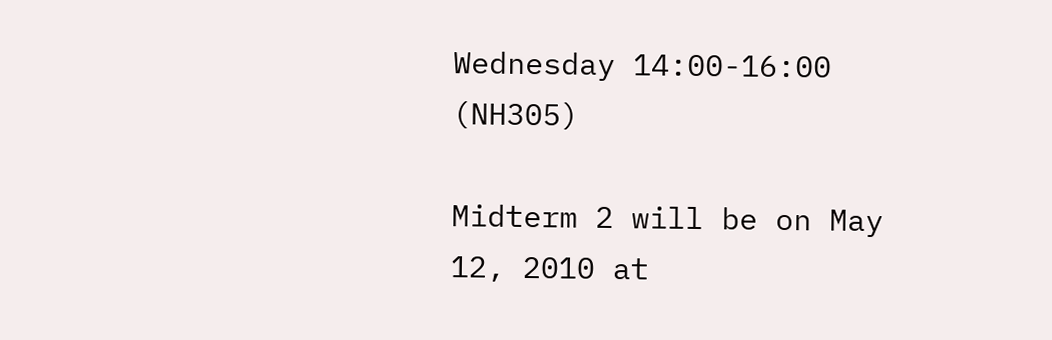Wednesday 14:00-16:00 (NH305)

Midterm 2 will be on May 12, 2010 at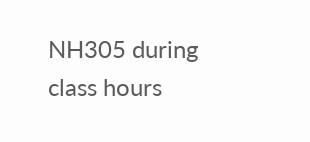NH305 during class hours